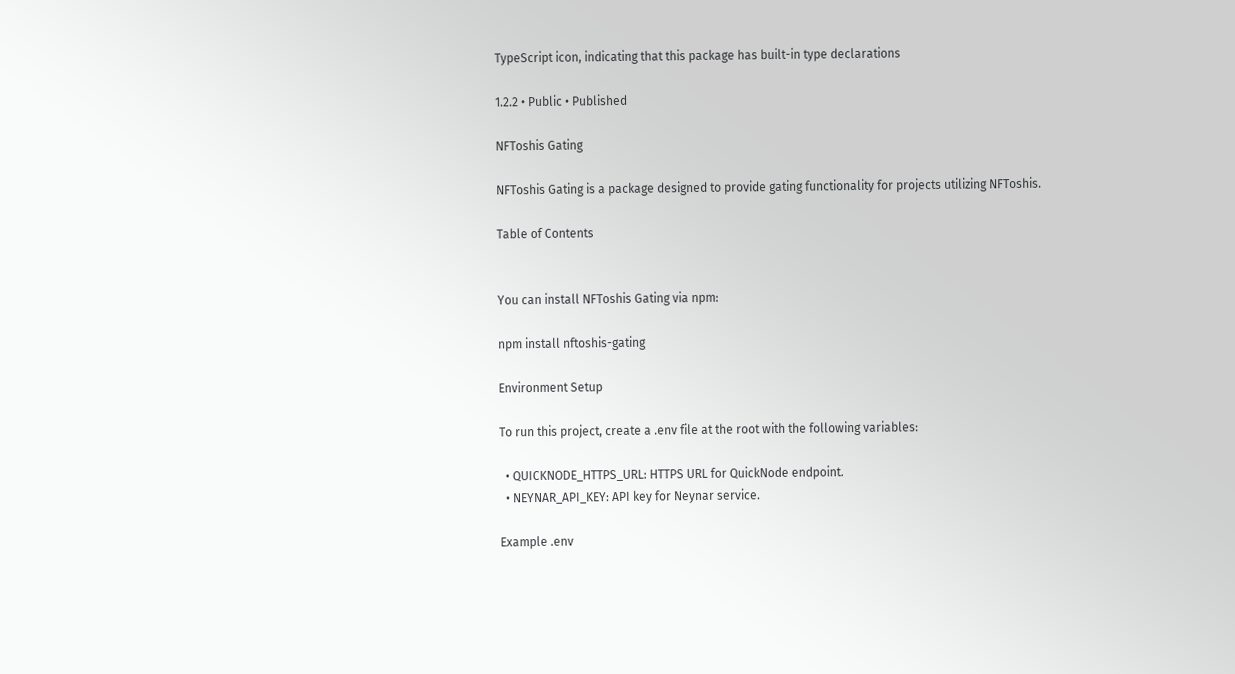TypeScript icon, indicating that this package has built-in type declarations

1.2.2 • Public • Published

NFToshis Gating

NFToshis Gating is a package designed to provide gating functionality for projects utilizing NFToshis.

Table of Contents


You can install NFToshis Gating via npm:

npm install nftoshis-gating

Environment Setup

To run this project, create a .env file at the root with the following variables:

  • QUICKNODE_HTTPS_URL: HTTPS URL for QuickNode endpoint.
  • NEYNAR_API_KEY: API key for Neynar service.

Example .env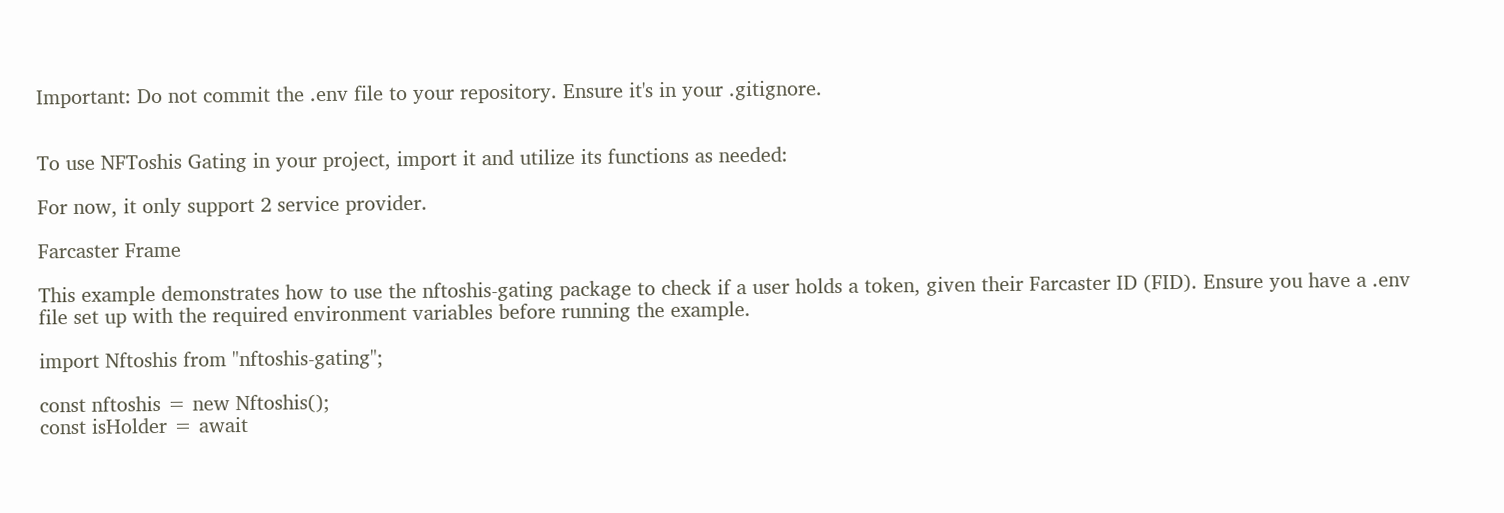Important: Do not commit the .env file to your repository. Ensure it's in your .gitignore.


To use NFToshis Gating in your project, import it and utilize its functions as needed:

For now, it only support 2 service provider.

Farcaster Frame

This example demonstrates how to use the nftoshis-gating package to check if a user holds a token, given their Farcaster ID (FID). Ensure you have a .env file set up with the required environment variables before running the example.

import Nftoshis from "nftoshis-gating";

const nftoshis = new Nftoshis();
const isHolder = await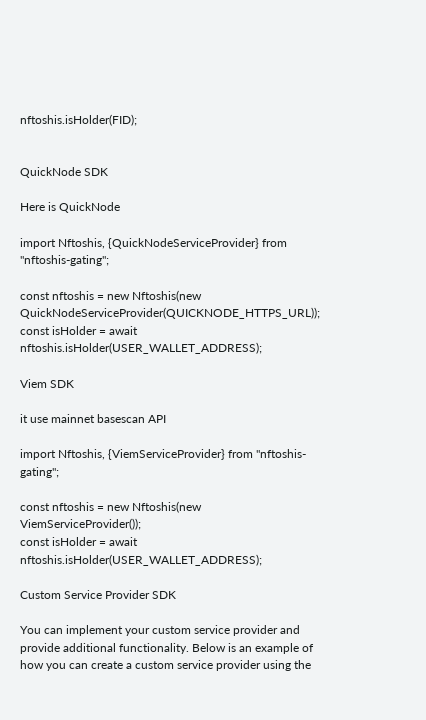nftoshis.isHolder(FID);


QuickNode SDK

Here is QuickNode

import Nftoshis, {QuickNodeServiceProvider} from "nftoshis-gating";

const nftoshis = new Nftoshis(new QuickNodeServiceProvider(QUICKNODE_HTTPS_URL));
const isHolder = await nftoshis.isHolder(USER_WALLET_ADDRESS);

Viem SDK

it use mainnet basescan API

import Nftoshis, {ViemServiceProvider} from "nftoshis-gating";

const nftoshis = new Nftoshis(new ViemServiceProvider());
const isHolder = await nftoshis.isHolder(USER_WALLET_ADDRESS);

Custom Service Provider SDK

You can implement your custom service provider and provide additional functionality. Below is an example of how you can create a custom service provider using the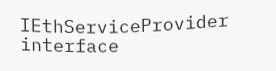IEthServiceProvider interface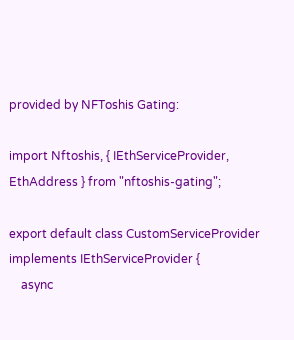provided by NFToshis Gating:

import Nftoshis, { IEthServiceProvider, EthAddress } from "nftoshis-gating";

export default class CustomServiceProvider implements IEthServiceProvider {
    async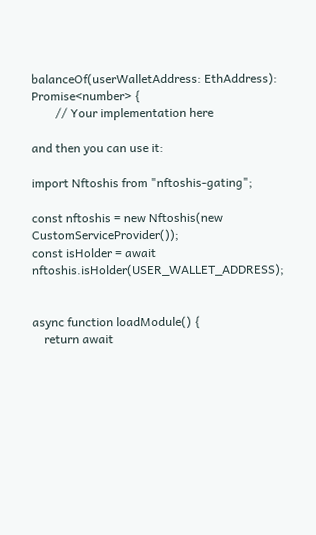balanceOf(userWalletAddress: EthAddress): Promise<number> {
        // Your implementation here

and then you can use it:

import Nftoshis from "nftoshis-gating";

const nftoshis = new Nftoshis(new CustomServiceProvider());
const isHolder = await nftoshis.isHolder(USER_WALLET_ADDRESS);


async function loadModule() {
    return await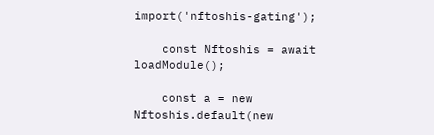import('nftoshis-gating');

    const Nftoshis = await loadModule();

    const a = new Nftoshis.default(new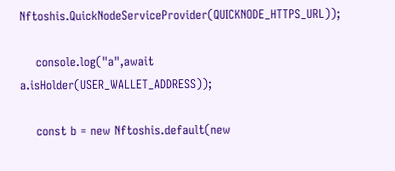Nftoshis.QuickNodeServiceProvider(QUICKNODE_HTTPS_URL));

    console.log("a",await a.isHolder(USER_WALLET_ADDRESS));

    const b = new Nftoshis.default(new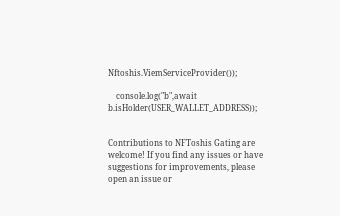Nftoshis.ViemServiceProvider());

    console.log("b",await b.isHolder(USER_WALLET_ADDRESS));


Contributions to NFToshis Gating are welcome! If you find any issues or have suggestions for improvements, please open an issue or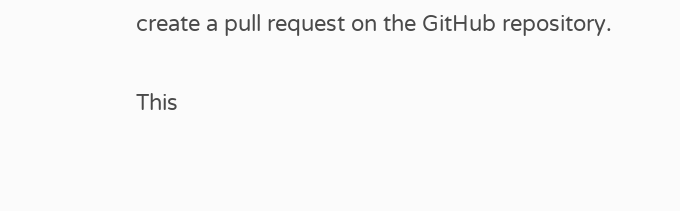create a pull request on the GitHub repository.


This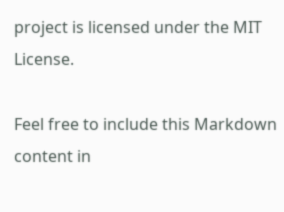project is licensed under the MIT License.

Feel free to include this Markdown content in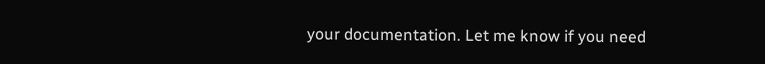your documentation. Let me know if you need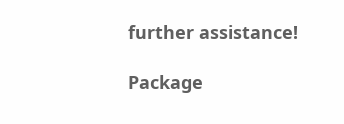further assistance!

Package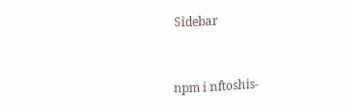Sidebar


npm i nftoshis-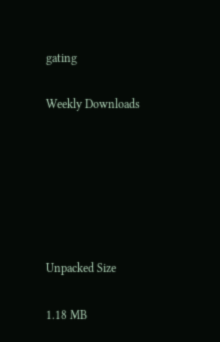gating

Weekly Downloads






Unpacked Size

1.18 MB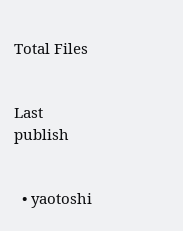Total Files


Last publish


  • yaotoshi